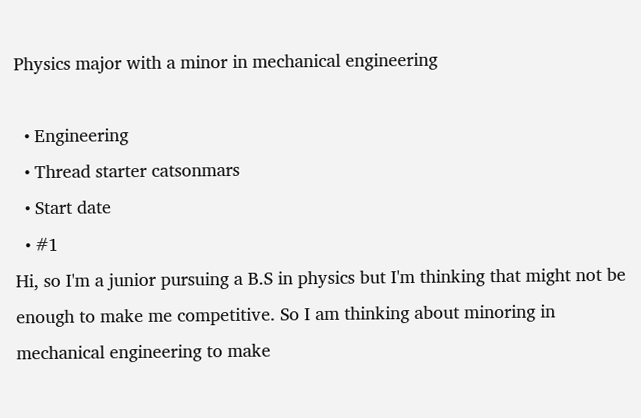Physics major with a minor in mechanical engineering

  • Engineering
  • Thread starter catsonmars
  • Start date
  • #1
Hi, so I'm a junior pursuing a B.S in physics but I'm thinking that might not be enough to make me competitive. So I am thinking about minoring in mechanical engineering to make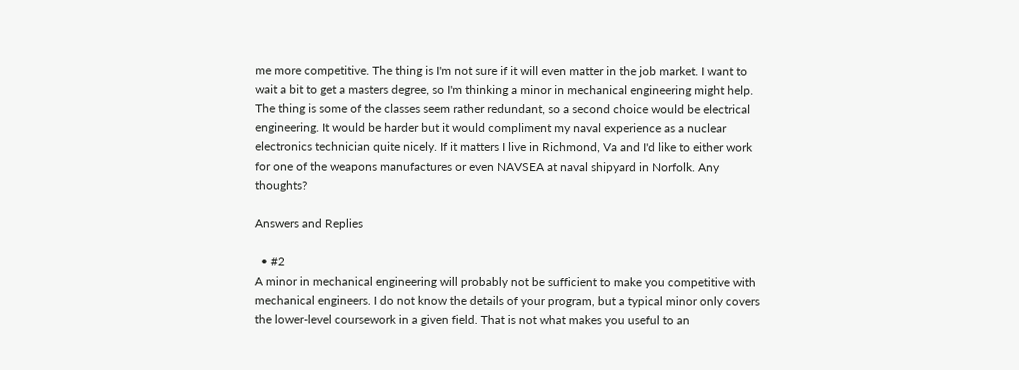me more competitive. The thing is I'm not sure if it will even matter in the job market. I want to wait a bit to get a masters degree, so I'm thinking a minor in mechanical engineering might help. The thing is some of the classes seem rather redundant, so a second choice would be electrical engineering. It would be harder but it would compliment my naval experience as a nuclear electronics technician quite nicely. If it matters I live in Richmond, Va and I'd like to either work for one of the weapons manufactures or even NAVSEA at naval shipyard in Norfolk. Any thoughts?

Answers and Replies

  • #2
A minor in mechanical engineering will probably not be sufficient to make you competitive with mechanical engineers. I do not know the details of your program, but a typical minor only covers the lower-level coursework in a given field. That is not what makes you useful to an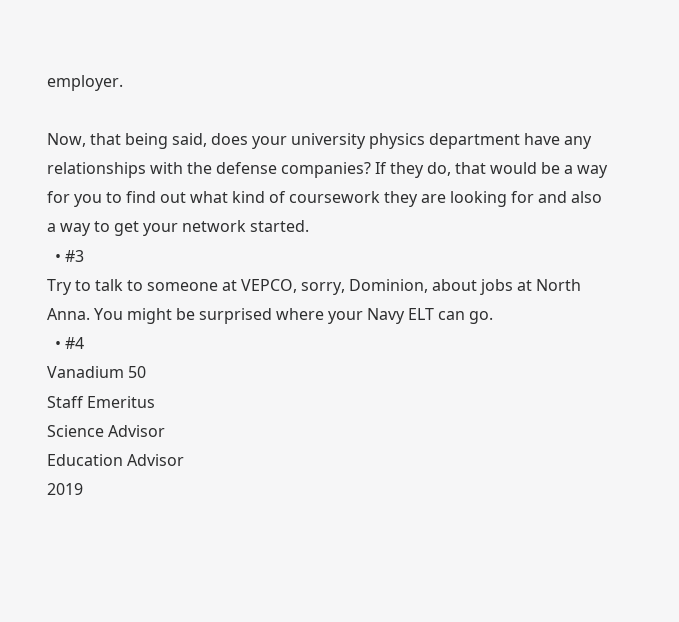employer.

Now, that being said, does your university physics department have any relationships with the defense companies? If they do, that would be a way for you to find out what kind of coursework they are looking for and also a way to get your network started.
  • #3
Try to talk to someone at VEPCO, sorry, Dominion, about jobs at North Anna. You might be surprised where your Navy ELT can go.
  • #4
Vanadium 50
Staff Emeritus
Science Advisor
Education Advisor
2019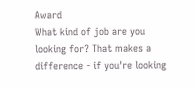Award
What kind of job are you looking for? That makes a difference - if you're looking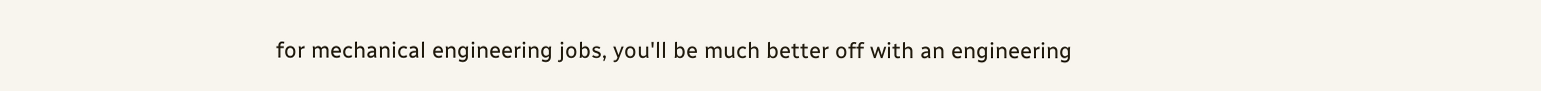for mechanical engineering jobs, you'll be much better off with an engineering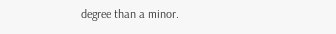degree than a minor.